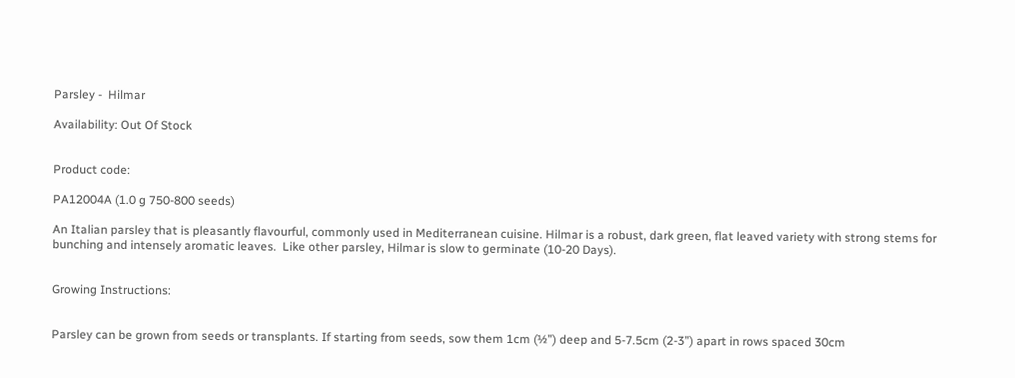Parsley -  Hilmar

Availability: Out Of Stock


Product code:

PA12004A (1.0 g 750-800 seeds)

An Italian parsley that is pleasantly flavourful, commonly used in Mediterranean cuisine. Hilmar is a robust, dark green, flat leaved variety with strong stems for bunching and intensely aromatic leaves.  Like other parsley, Hilmar is slow to germinate (10-20 Days).


Growing Instructions:


Parsley can be grown from seeds or transplants. If starting from seeds, sow them 1cm (½”) deep and 5-7.5cm (2-3”) apart in rows spaced 30cm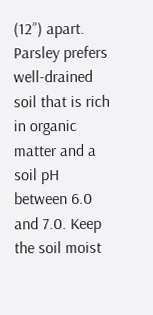(12”) apart. Parsley prefers well-drained soil that is rich in organic matter and a soil pH between 6.0 and 7.0. Keep the soil moist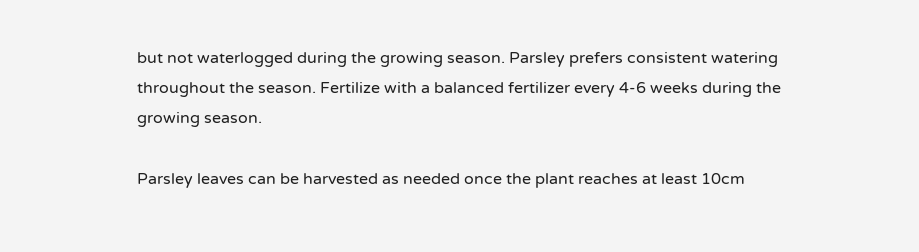but not waterlogged during the growing season. Parsley prefers consistent watering throughout the season. Fertilize with a balanced fertilizer every 4-6 weeks during the growing season.

Parsley leaves can be harvested as needed once the plant reaches at least 10cm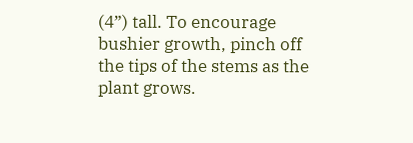(4”) tall. To encourage bushier growth, pinch off the tips of the stems as the plant grows.